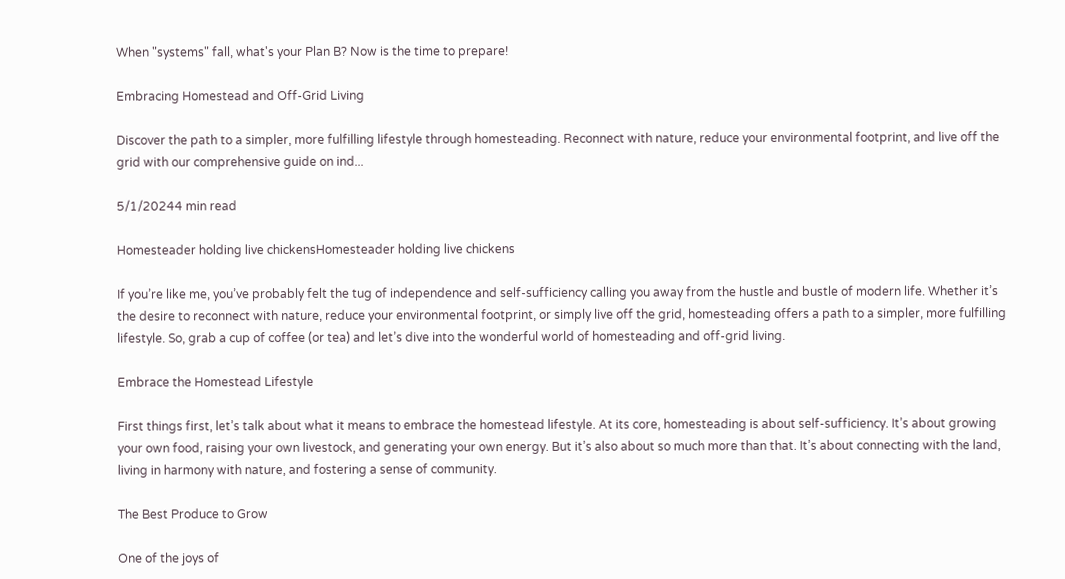When "systems" fall, what's your Plan B? Now is the time to prepare!

Embracing Homestead and Off-Grid Living

Discover the path to a simpler, more fulfilling lifestyle through homesteading. Reconnect with nature, reduce your environmental footprint, and live off the grid with our comprehensive guide on ind...

5/1/20244 min read

Homesteader holding live chickensHomesteader holding live chickens

If you’re like me, you’ve probably felt the tug of independence and self-sufficiency calling you away from the hustle and bustle of modern life. Whether it’s the desire to reconnect with nature, reduce your environmental footprint, or simply live off the grid, homesteading offers a path to a simpler, more fulfilling lifestyle. So, grab a cup of coffee (or tea) and let’s dive into the wonderful world of homesteading and off-grid living.

Embrace the Homestead Lifestyle

First things first, let’s talk about what it means to embrace the homestead lifestyle. At its core, homesteading is about self-sufficiency. It’s about growing your own food, raising your own livestock, and generating your own energy. But it’s also about so much more than that. It’s about connecting with the land, living in harmony with nature, and fostering a sense of community.

The Best Produce to Grow

One of the joys of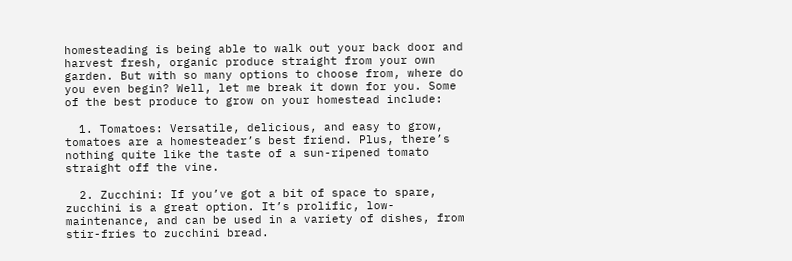homesteading is being able to walk out your back door and harvest fresh, organic produce straight from your own garden. But with so many options to choose from, where do you even begin? Well, let me break it down for you. Some of the best produce to grow on your homestead include:

  1. Tomatoes: Versatile, delicious, and easy to grow, tomatoes are a homesteader’s best friend. Plus, there’s nothing quite like the taste of a sun-ripened tomato straight off the vine.

  2. Zucchini: If you’ve got a bit of space to spare, zucchini is a great option. It’s prolific, low-maintenance, and can be used in a variety of dishes, from stir-fries to zucchini bread.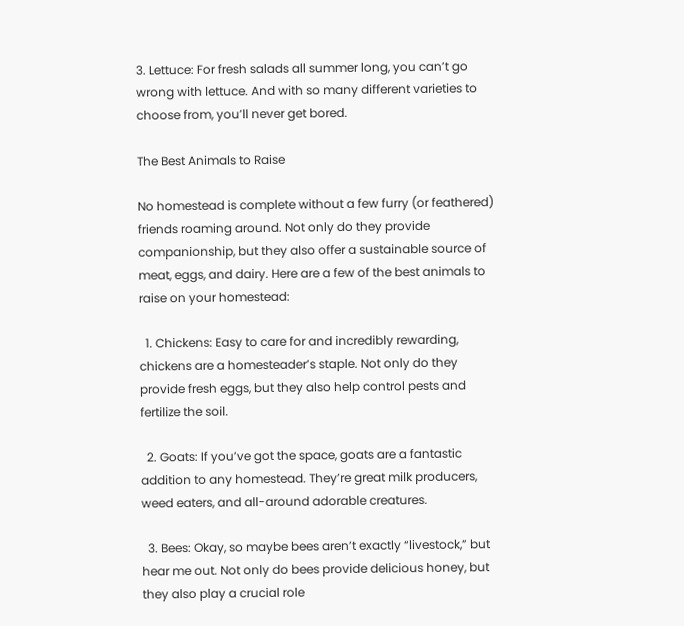3. Lettuce: For fresh salads all summer long, you can’t go wrong with lettuce. And with so many different varieties to choose from, you’ll never get bored.

The Best Animals to Raise

No homestead is complete without a few furry (or feathered) friends roaming around. Not only do they provide companionship, but they also offer a sustainable source of meat, eggs, and dairy. Here are a few of the best animals to raise on your homestead:

  1. Chickens: Easy to care for and incredibly rewarding, chickens are a homesteader’s staple. Not only do they provide fresh eggs, but they also help control pests and fertilize the soil.

  2. Goats: If you’ve got the space, goats are a fantastic addition to any homestead. They’re great milk producers, weed eaters, and all-around adorable creatures.

  3. Bees: Okay, so maybe bees aren’t exactly “livestock,” but hear me out. Not only do bees provide delicious honey, but they also play a crucial role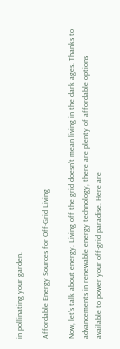in pollinating your garden.

Affordable Energy Sources for Off-Grid Living

Now, let’s talk about energy. Living off the grid doesn’t mean living in the dark ages. Thanks to advancements in renewable energy technology, there are plenty of affordable options available to power your off-grid paradise. Here are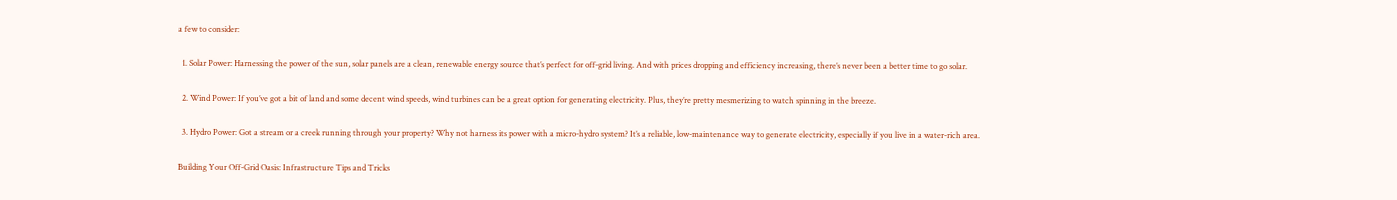a few to consider:

  1. Solar Power: Harnessing the power of the sun, solar panels are a clean, renewable energy source that’s perfect for off-grid living. And with prices dropping and efficiency increasing, there’s never been a better time to go solar.

  2. Wind Power: If you’ve got a bit of land and some decent wind speeds, wind turbines can be a great option for generating electricity. Plus, they’re pretty mesmerizing to watch spinning in the breeze.

  3. Hydro Power: Got a stream or a creek running through your property? Why not harness its power with a micro-hydro system? It’s a reliable, low-maintenance way to generate electricity, especially if you live in a water-rich area.

Building Your Off-Grid Oasis: Infrastructure Tips and Tricks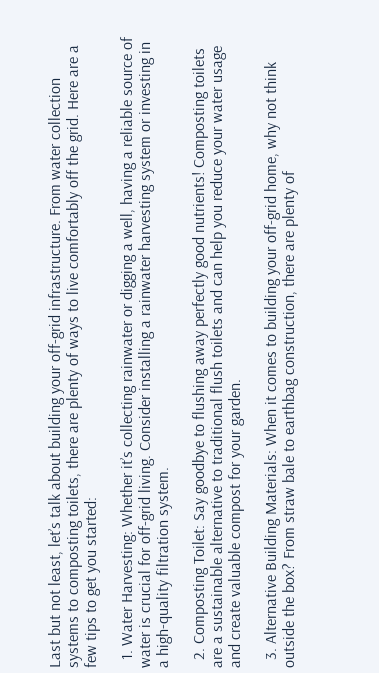Last but not least, let’s talk about building your off-grid infrastructure. From water collection systems to composting toilets, there are plenty of ways to live comfortably off the grid. Here are a few tips to get you started:

  1. Water Harvesting: Whether it’s collecting rainwater or digging a well, having a reliable source of water is crucial for off-grid living. Consider installing a rainwater harvesting system or investing in a high-quality filtration system.

  2. Composting Toilet: Say goodbye to flushing away perfectly good nutrients! Composting toilets are a sustainable alternative to traditional flush toilets and can help you reduce your water usage and create valuable compost for your garden.

  3. Alternative Building Materials: When it comes to building your off-grid home, why not think outside the box? From straw bale to earthbag construction, there are plenty of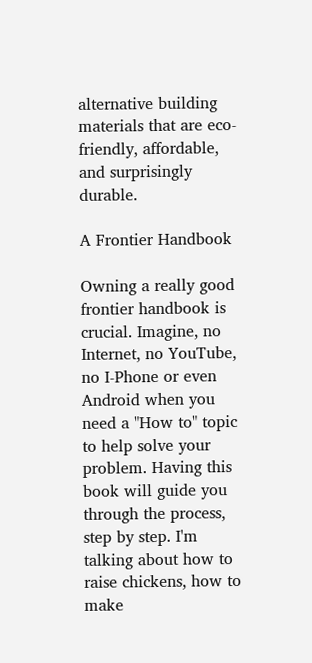alternative building materials that are eco-friendly, affordable, and surprisingly durable.

A Frontier Handbook

Owning a really good frontier handbook is crucial. Imagine, no Internet, no YouTube, no I-Phone or even Android when you need a "How to" topic to help solve your problem. Having this book will guide you through the process, step by step. I'm talking about how to raise chickens, how to make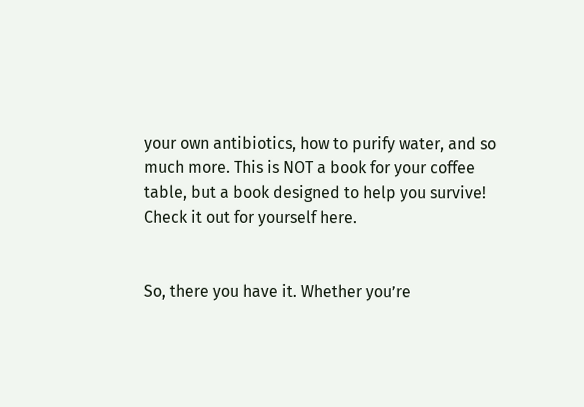your own antibiotics, how to purify water, and so much more. This is NOT a book for your coffee table, but a book designed to help you survive! Check it out for yourself here.


So, there you have it. Whether you’re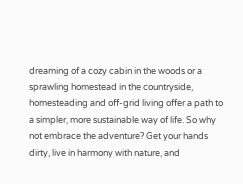dreaming of a cozy cabin in the woods or a sprawling homestead in the countryside, homesteading and off-grid living offer a path to a simpler, more sustainable way of life. So why not embrace the adventure? Get your hands dirty, live in harmony with nature, and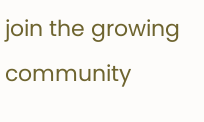join the growing community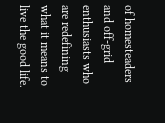of homesteaders and off-grid enthusiasts who are redefining what it means to live the good life.